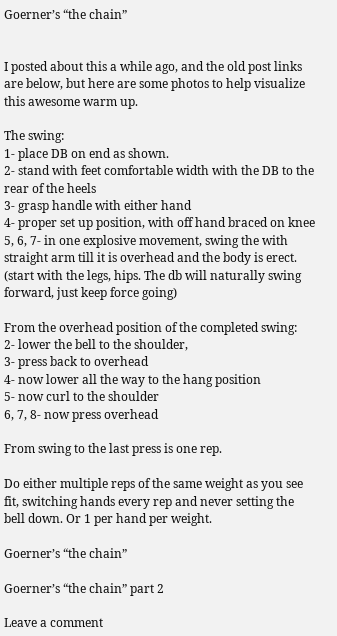Goerner’s “the chain”


I posted about this a while ago, and the old post links are below, but here are some photos to help visualize this awesome warm up.

The swing:
1- place DB on end as shown.
2- stand with feet comfortable width with the DB to the rear of the heels
3- grasp handle with either hand
4- proper set up position, with off hand braced on knee
5, 6, 7- in one explosive movement, swing the with straight arm till it is overhead and the body is erect.
(start with the legs, hips. The db will naturally swing forward, just keep force going)

From the overhead position of the completed swing:
2- lower the bell to the shoulder,
3- press back to overhead
4- now lower all the way to the hang position
5- now curl to the shoulder
6, 7, 8- now press overhead

From swing to the last press is one rep.

Do either multiple reps of the same weight as you see fit, switching hands every rep and never setting the bell down. Or 1 per hand per weight.

Goerner’s “the chain”

Goerner’s “the chain” part 2

Leave a comment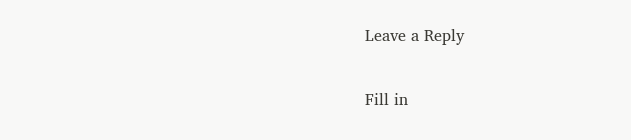Leave a Reply

Fill in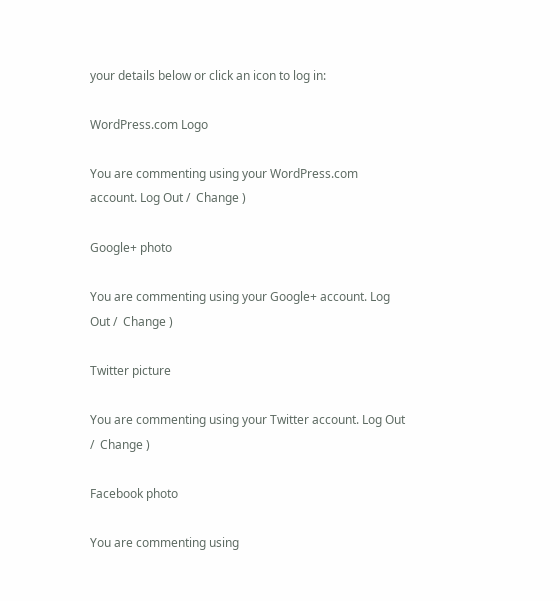your details below or click an icon to log in:

WordPress.com Logo

You are commenting using your WordPress.com account. Log Out /  Change )

Google+ photo

You are commenting using your Google+ account. Log Out /  Change )

Twitter picture

You are commenting using your Twitter account. Log Out /  Change )

Facebook photo

You are commenting using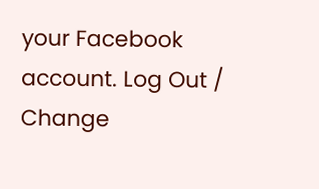your Facebook account. Log Out /  Change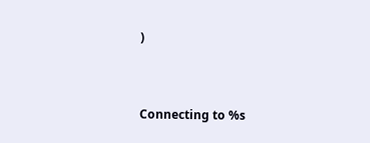)


Connecting to %s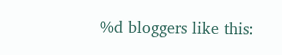%d bloggers like this: